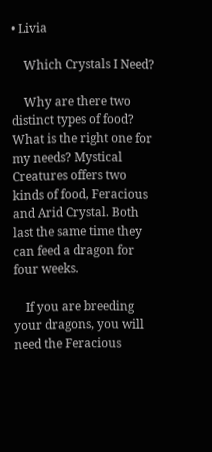• Livia

    Which Crystals I Need?

    Why are there two distinct types of food? What is the right one for my needs? Mystical Creatures offers two kinds of food, Feracious and Arid Crystal. Both last the same time they can feed a dragon for four weeks.

    If you are breeding your dragons, you will need the Feracious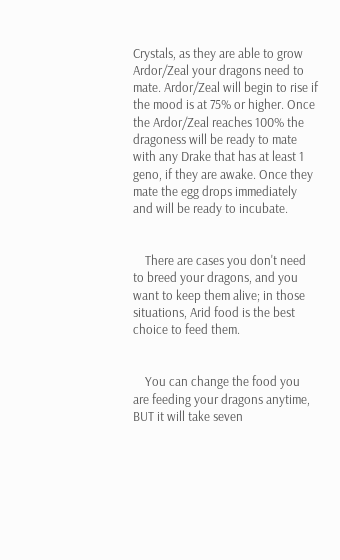Crystals, as they are able to grow Ardor/Zeal your dragons need to mate. Ardor/Zeal will begin to rise if the mood is at 75% or higher. Once the Ardor/Zeal reaches 100% the dragoness will be ready to mate with any Drake that has at least 1 geno, if they are awake. Once they mate the egg drops immediately and will be ready to incubate.


    There are cases you don't need to breed your dragons, and you want to keep them alive; in those situations, Arid food is the best choice to feed them.


    You can change the food you are feeding your dragons anytime, BUT it will take seven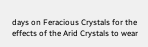days on Feracious Crystals for the effects of the Arid Crystals to wear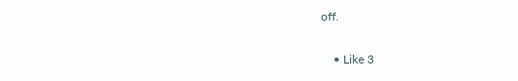off.

    • Like 3